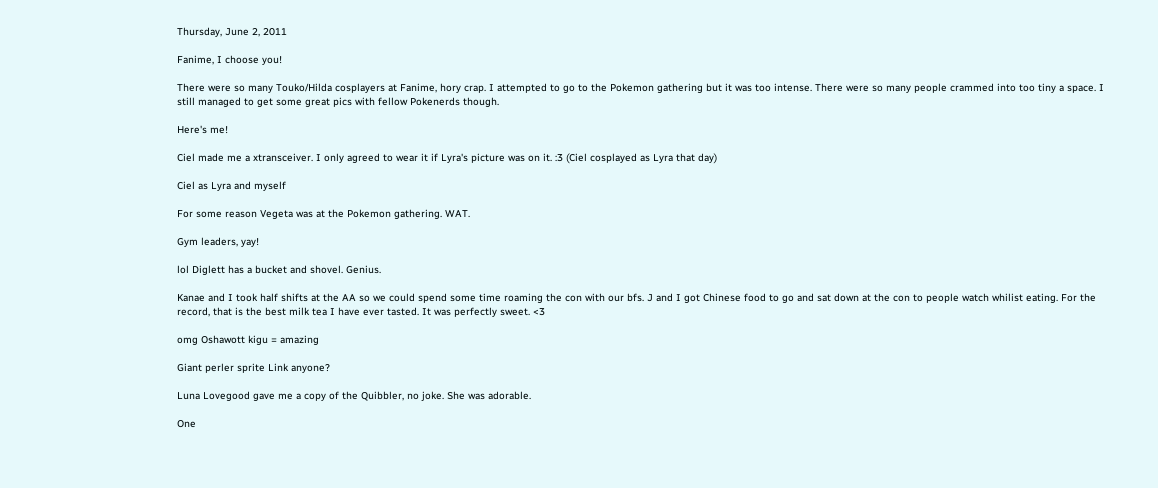Thursday, June 2, 2011

Fanime, I choose you!

There were so many Touko/Hilda cosplayers at Fanime, hory crap. I attempted to go to the Pokemon gathering but it was too intense. There were so many people crammed into too tiny a space. I still managed to get some great pics with fellow Pokenerds though.

Here's me!

Ciel made me a xtransceiver. I only agreed to wear it if Lyra's picture was on it. :3 (Ciel cosplayed as Lyra that day)

Ciel as Lyra and myself

For some reason Vegeta was at the Pokemon gathering. WAT.

Gym leaders, yay!

lol Diglett has a bucket and shovel. Genius.

Kanae and I took half shifts at the AA so we could spend some time roaming the con with our bfs. J and I got Chinese food to go and sat down at the con to people watch whilist eating. For the record, that is the best milk tea I have ever tasted. It was perfectly sweet. <3

omg Oshawott kigu = amazing

Giant perler sprite Link anyone?

Luna Lovegood gave me a copy of the Quibbler, no joke. She was adorable.

One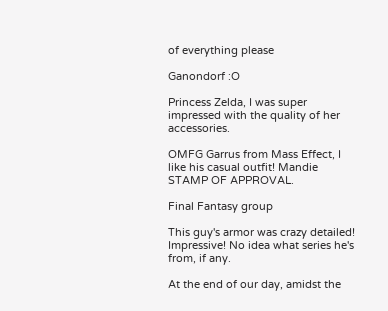of everything please

Ganondorf :O

Princess Zelda, I was super impressed with the quality of her accessories.

OMFG Garrus from Mass Effect, I like his casual outfit! Mandie STAMP OF APPROVAL.

Final Fantasy group

This guy's armor was crazy detailed! Impressive! No idea what series he's from, if any.

At the end of our day, amidst the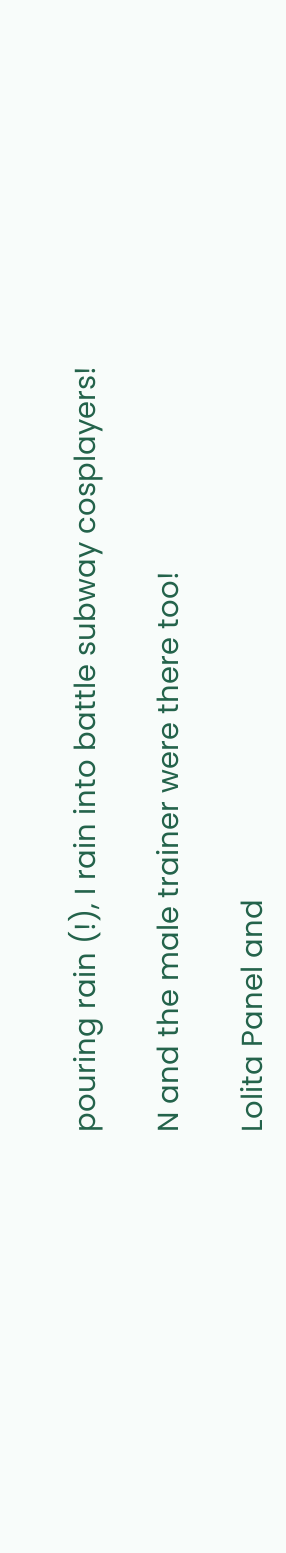pouring rain (!), I rain into battle subway cosplayers!

N and the male trainer were there too!

Lolita Panel and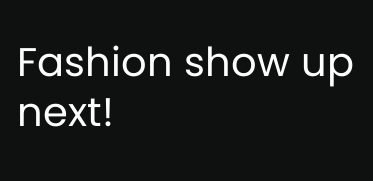Fashion show up next!